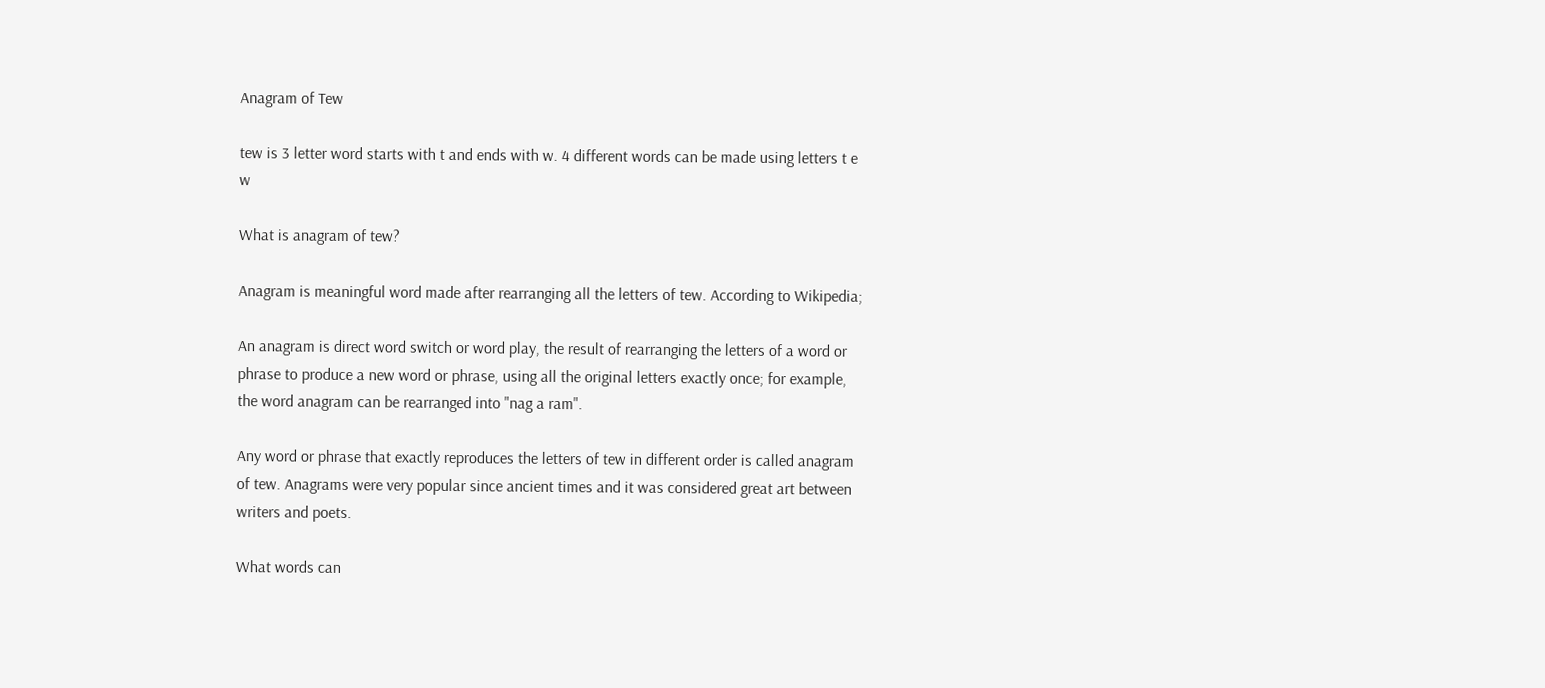Anagram of Tew

tew is 3 letter word starts with t and ends with w. 4 different words can be made using letters t e w

What is anagram of tew?

Anagram is meaningful word made after rearranging all the letters of tew. According to Wikipedia;

An anagram is direct word switch or word play, the result of rearranging the letters of a word or phrase to produce a new word or phrase, using all the original letters exactly once; for example, the word anagram can be rearranged into "nag a ram".

Any word or phrase that exactly reproduces the letters of tew in different order is called anagram of tew. Anagrams were very popular since ancient times and it was considered great art between writers and poets.

What words can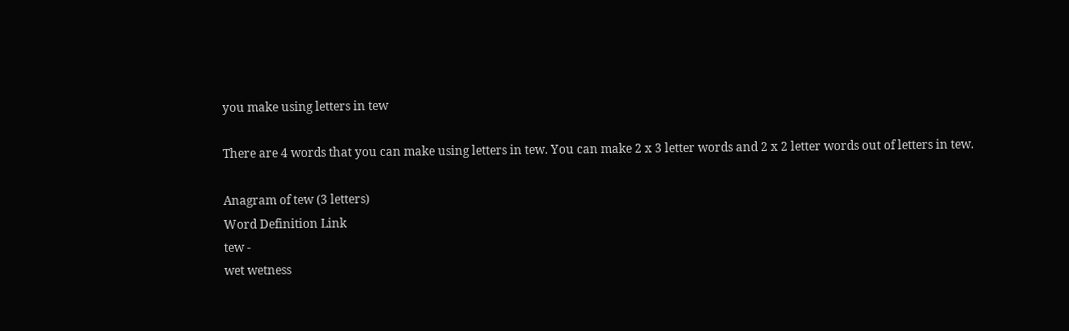you make using letters in tew

There are 4 words that you can make using letters in tew. You can make 2 x 3 letter words and 2 x 2 letter words out of letters in tew.

Anagram of tew (3 letters)
Word Definition Link
tew -
wet wetness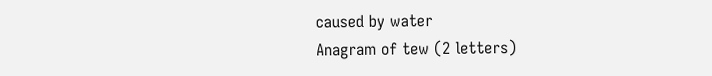caused by water
Anagram of tew (2 letters)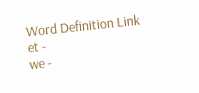Word Definition Link
et -
we -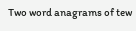Two word anagrams of tew